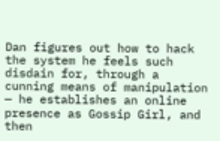Dan figures out how to hack the system he feels such disdain for, through a cunning means of manipulation — he establishes an online presence as Gossip Girl, and then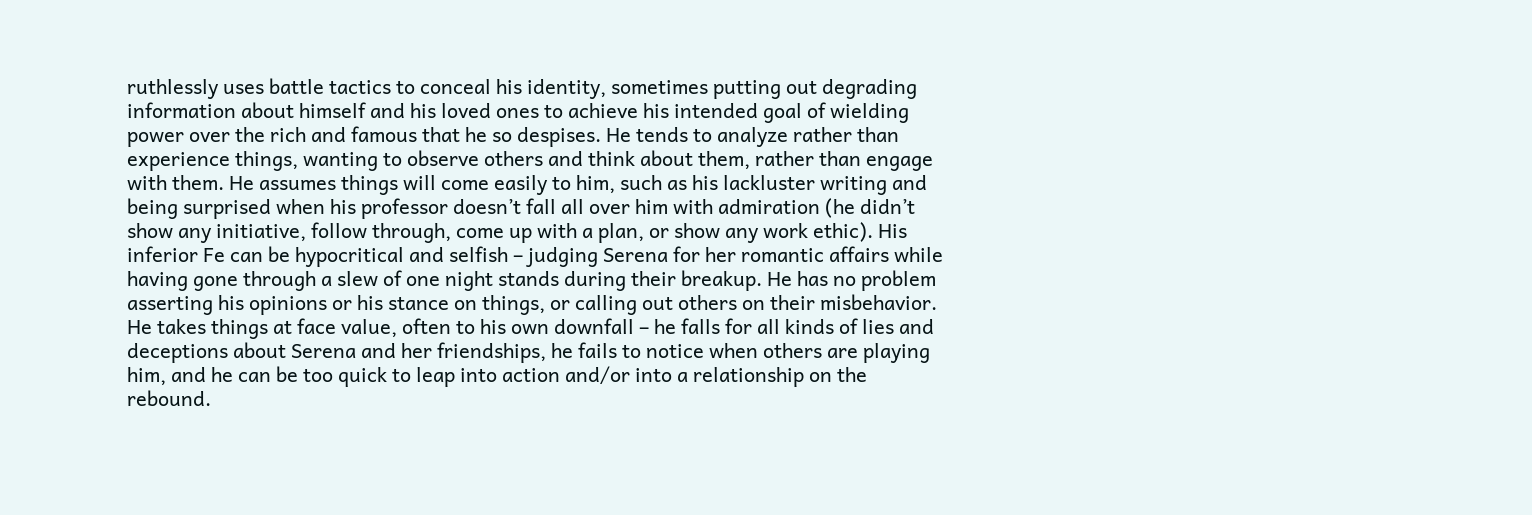ruthlessly uses battle tactics to conceal his identity, sometimes putting out degrading information about himself and his loved ones to achieve his intended goal of wielding power over the rich and famous that he so despises. He tends to analyze rather than experience things, wanting to observe others and think about them, rather than engage with them. He assumes things will come easily to him, such as his lackluster writing and being surprised when his professor doesn’t fall all over him with admiration (he didn’t show any initiative, follow through, come up with a plan, or show any work ethic). His inferior Fe can be hypocritical and selfish – judging Serena for her romantic affairs while having gone through a slew of one night stands during their breakup. He has no problem asserting his opinions or his stance on things, or calling out others on their misbehavior. He takes things at face value, often to his own downfall – he falls for all kinds of lies and deceptions about Serena and her friendships, he fails to notice when others are playing him, and he can be too quick to leap into action and/or into a relationship on the rebound.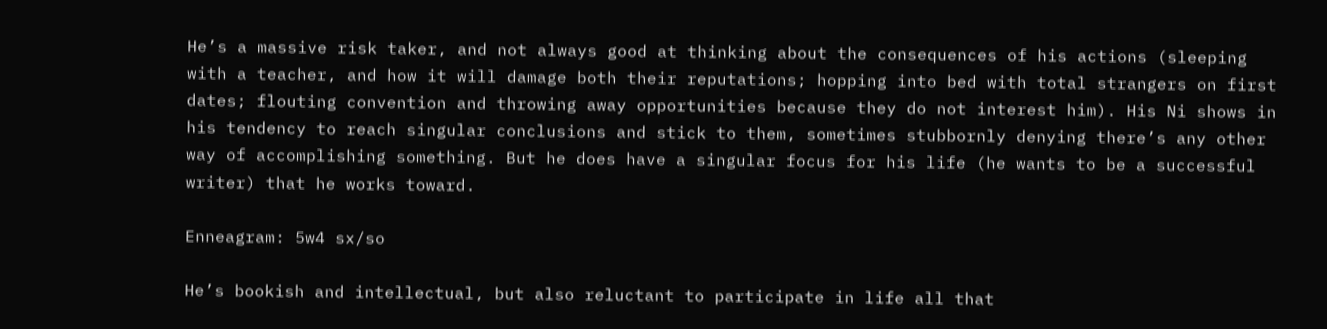He’s a massive risk taker, and not always good at thinking about the consequences of his actions (sleeping with a teacher, and how it will damage both their reputations; hopping into bed with total strangers on first dates; flouting convention and throwing away opportunities because they do not interest him). His Ni shows in his tendency to reach singular conclusions and stick to them, sometimes stubbornly denying there’s any other way of accomplishing something. But he does have a singular focus for his life (he wants to be a successful writer) that he works toward.

Enneagram: 5w4 sx/so

He’s bookish and intellectual, but also reluctant to participate in life all that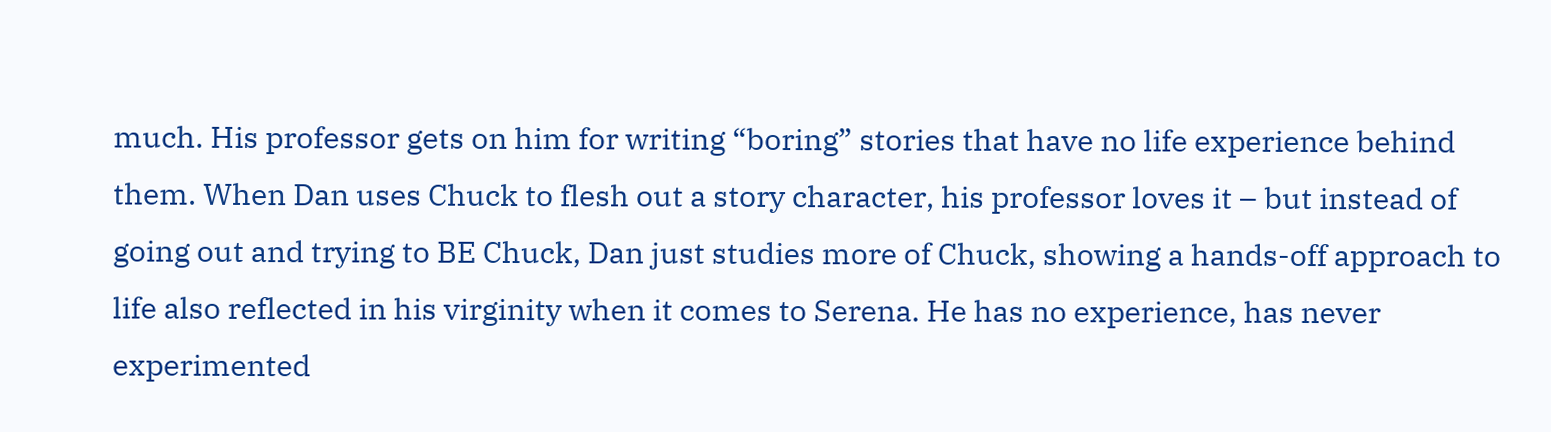much. His professor gets on him for writing “boring” stories that have no life experience behind them. When Dan uses Chuck to flesh out a story character, his professor loves it – but instead of going out and trying to BE Chuck, Dan just studies more of Chuck, showing a hands-off approach to life also reflected in his virginity when it comes to Serena. He has no experience, has never experimented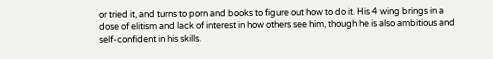or tried it, and turns to porn and books to figure out how to do it. His 4 wing brings in a dose of elitism and lack of interest in how others see him, though he is also ambitious and self-confident in his skills.